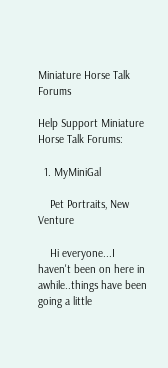Miniature Horse Talk Forums

Help Support Miniature Horse Talk Forums:

  1. MyMiniGal

    Pet Portraits, New Venture

    Hi everyone...I haven't been on here in awhile..things have been going a little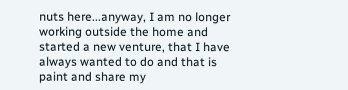nuts here...anyway, I am no longer working outside the home and started a new venture, that I have always wanted to do and that is paint and share my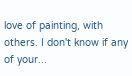love of painting, with others. I don't know if any of your...